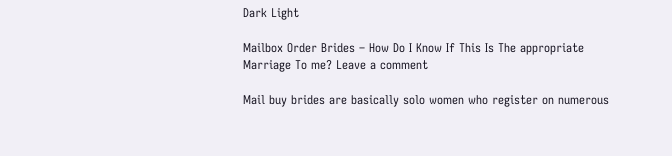Dark Light

Mailbox Order Brides – How Do I Know If This Is The appropriate Marriage To me? Leave a comment

Mail buy brides are basically solo women who register on numerous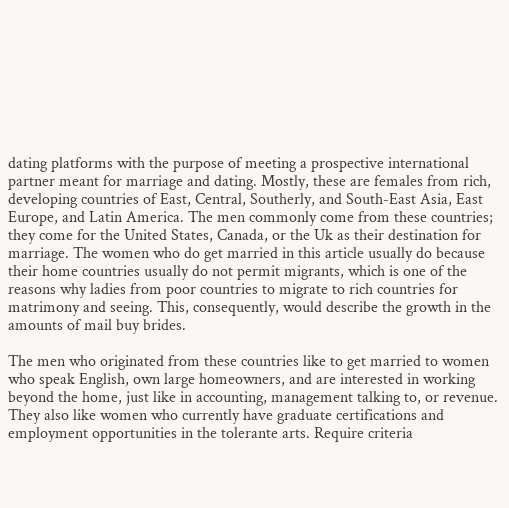dating platforms with the purpose of meeting a prospective international partner meant for marriage and dating. Mostly, these are females from rich, developing countries of East, Central, Southerly, and South-East Asia, East Europe, and Latin America. The men commonly come from these countries; they come for the United States, Canada, or the Uk as their destination for marriage. The women who do get married in this article usually do because their home countries usually do not permit migrants, which is one of the reasons why ladies from poor countries to migrate to rich countries for matrimony and seeing. This, consequently, would describe the growth in the amounts of mail buy brides.

The men who originated from these countries like to get married to women who speak English, own large homeowners, and are interested in working beyond the home, just like in accounting, management talking to, or revenue. They also like women who currently have graduate certifications and employment opportunities in the tolerante arts. Require criteria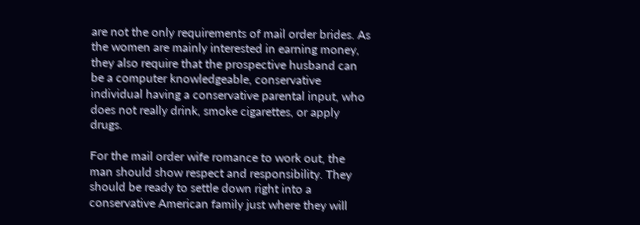are not the only requirements of mail order brides. As the women are mainly interested in earning money, they also require that the prospective husband can be a computer knowledgeable, conservative individual having a conservative parental input, who does not really drink, smoke cigarettes, or apply drugs.

For the mail order wife romance to work out, the man should show respect and responsibility. They should be ready to settle down right into a conservative American family just where they will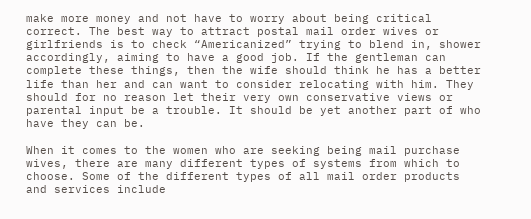make more money and not have to worry about being critical correct. The best way to attract postal mail order wives or girlfriends is to check “Americanized” trying to blend in, shower accordingly, aiming to have a good job. If the gentleman can complete these things, then the wife should think he has a better life than her and can want to consider relocating with him. They should for no reason let their very own conservative views or parental input be a trouble. It should be yet another part of who have they can be.

When it comes to the women who are seeking being mail purchase wives, there are many different types of systems from which to choose. Some of the different types of all mail order products and services include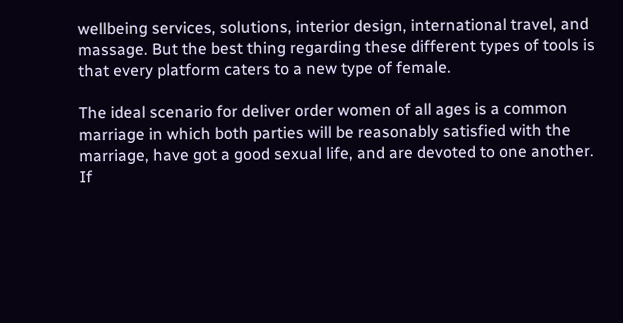wellbeing services, solutions, interior design, international travel, and massage. But the best thing regarding these different types of tools is that every platform caters to a new type of female.

The ideal scenario for deliver order women of all ages is a common marriage in which both parties will be reasonably satisfied with the marriage, have got a good sexual life, and are devoted to one another. If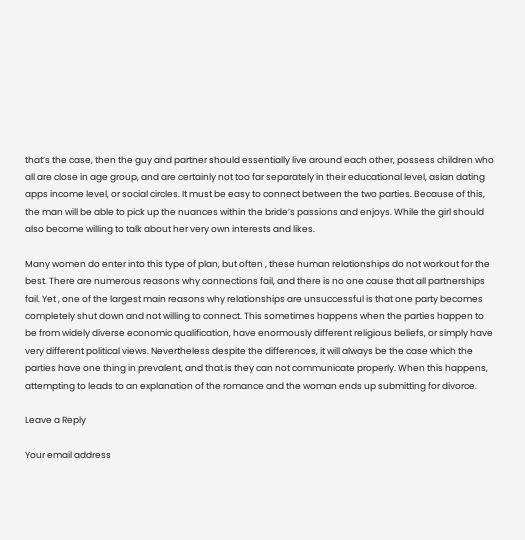that’s the case, then the guy and partner should essentially live around each other, possess children who all are close in age group, and are certainly not too far separately in their educational level, asian dating apps income level, or social circles. It must be easy to connect between the two parties. Because of this, the man will be able to pick up the nuances within the bride’s passions and enjoys. While the girl should also become willing to talk about her very own interests and likes.

Many women do enter into this type of plan, but often , these human relationships do not workout for the best. There are numerous reasons why connections fail, and there is no one cause that all partnerships fail. Yet , one of the largest main reasons why relationships are unsuccessful is that one party becomes completely shut down and not willing to connect. This sometimes happens when the parties happen to be from widely diverse economic qualification, have enormously different religious beliefs, or simply have very different political views. Nevertheless despite the differences, it will always be the case which the parties have one thing in prevalent, and that is they can not communicate properly. When this happens, attempting to leads to an explanation of the romance and the woman ends up submitting for divorce.

Leave a Reply

Your email address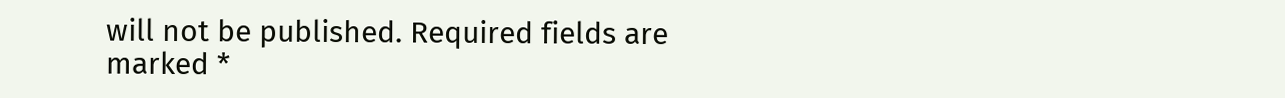will not be published. Required fields are marked *